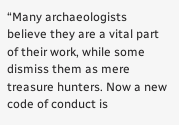“Many archaeologists believe they are a vital part of their work, while some dismiss them as mere treasure hunters. Now a new code of conduct is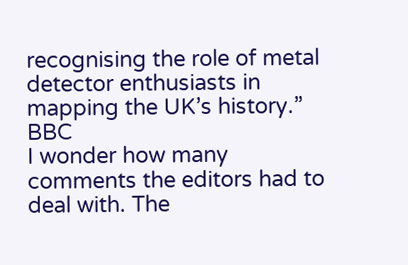recognising the role of metal detector enthusiasts in mapping the UK’s history.” BBC
I wonder how many comments the editors had to deal with. The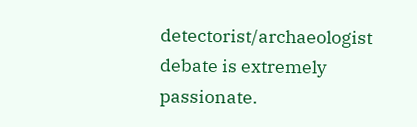detectorist/archaeologist debate is extremely passionate.